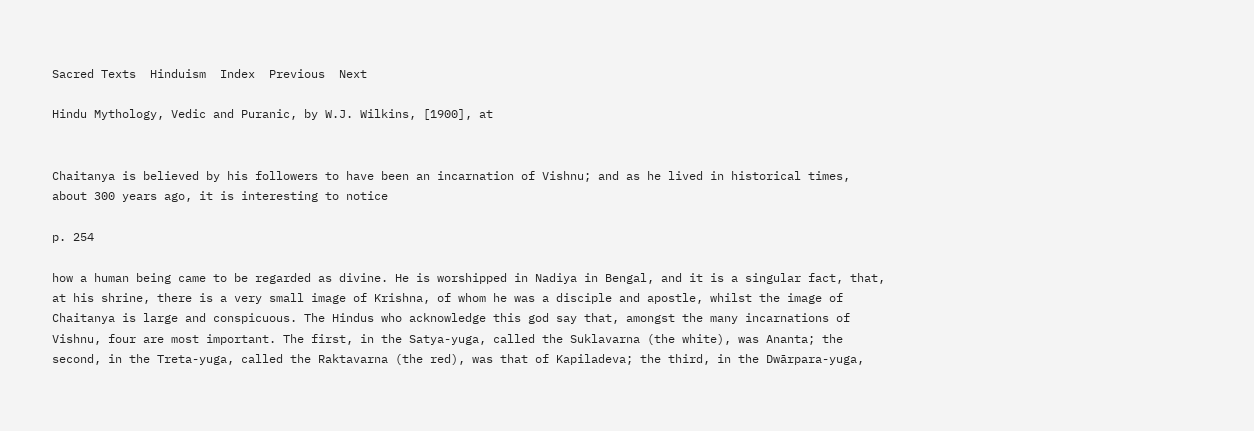Sacred Texts  Hinduism  Index  Previous  Next

Hindu Mythology, Vedic and Puranic, by W.J. Wilkins, [1900], at


Chaitanya is believed by his followers to have been an incarnation of Vishnu; and as he lived in historical times, about 300 years ago, it is interesting to notice

p. 254

how a human being came to be regarded as divine. He is worshipped in Nadiya in Bengal, and it is a singular fact, that, at his shrine, there is a very small image of Krishna, of whom he was a disciple and apostle, whilst the image of Chaitanya is large and conspicuous. The Hindus who acknowledge this god say that, amongst the many incarnations of Vishnu, four are most important. The first, in the Satya-yuga, called the Suklavarna (the white), was Ananta; the second, in the Treta-yuga, called the Raktavarna (the red), was that of Kapiladeva; the third, in the Dwārpara-yuga,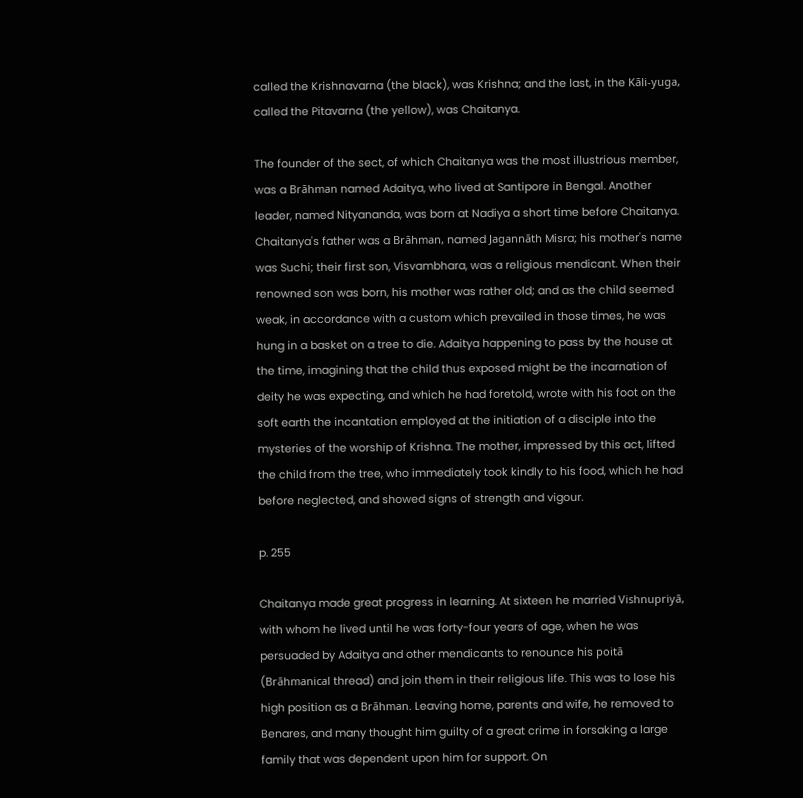called the Krishnavarna (the black), was Krishna; and the last, in the Kāli-yuga, called the Pitavarna (the yellow), was Chaitanya.

The founder of the sect, of which Chaitanya was the most illustrious member, was a Brāhman named Adaitya, who lived at Santipore in Bengal. Another leader, named Nityananda, was born at Nadiya a short time before Chaitanya. Chaitanya's father was a Brāhman, named Jagannāth Misra; his mother's name was Suchi; their first son, Visvambhara, was a religious mendicant. When their renowned son was born, his mother was rather old; and as the child seemed weak, in accordance with a custom which prevailed in those times, he was hung in a basket on a tree to die. Adaitya happening to pass by the house at the time, imagining that the child thus exposed might be the incarnation of deity he was expecting, and which he had foretold, wrote with his foot on the soft earth the incantation employed at the initiation of a disciple into the mysteries of the worship of Krishna. The mother, impressed by this act, lifted the child from the tree, who immediately took kindly to his food, which he had before neglected, and showed signs of strength and vigour.

p. 255

Chaitanya made great progress in learning. At sixteen he married Vishnupriyā, with whom he lived until he was forty-four years of age, when he was persuaded by Adaitya and other mendicants to renounce his poitā (Brāhmanical thread) and join them in their religious life. This was to lose his high position as a Brāhman. Leaving home, parents and wife, he removed to Benares, and many thought him guilty of a great crime in forsaking a large family that was dependent upon him for support. On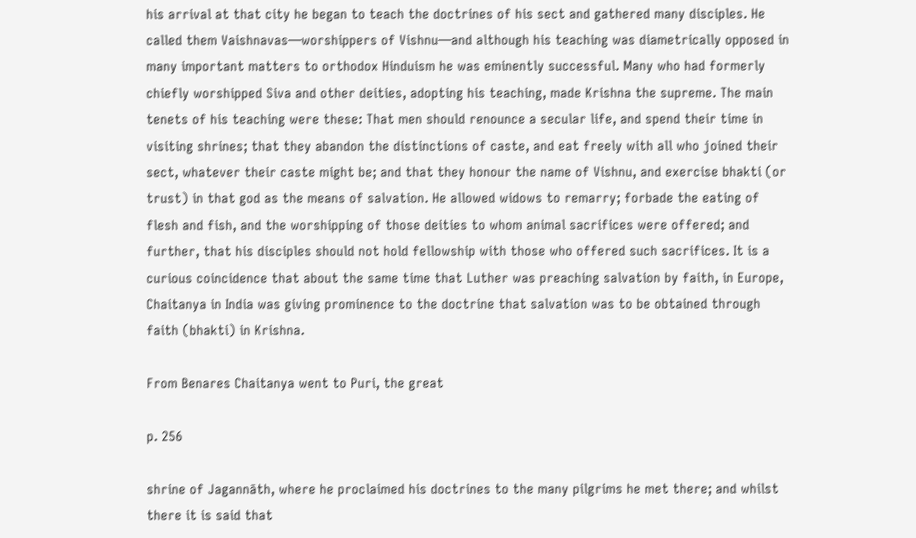his arrival at that city he began to teach the doctrines of his sect and gathered many disciples. He called them Vaishnavas—worshippers of Vishnu—and although his teaching was diametrically opposed in many important matters to orthodox Hinduism he was eminently successful. Many who had formerly chiefly worshipped Siva and other deities, adopting his teaching, made Krishna the supreme. The main tenets of his teaching were these: That men should renounce a secular life, and spend their time in visiting shrines; that they abandon the distinctions of caste, and eat freely with all who joined their sect, whatever their caste might be; and that they honour the name of Vishnu, and exercise bhakti (or trust) in that god as the means of salvation. He allowed widows to remarry; forbade the eating of flesh and fish, and the worshipping of those deities to whom animal sacrifices were offered; and further, that his disciples should not hold fellowship with those who offered such sacrifices. It is a curious coincidence that about the same time that Luther was preaching salvation by faith, in Europe, Chaitanya in India was giving prominence to the doctrine that salvation was to be obtained through faith (bhakti) in Krishna.

From Benares Chaitanya went to Puri, the great

p. 256

shrine of Jagannāth, where he proclaimed his doctrines to the many pilgrims he met there; and whilst there it is said that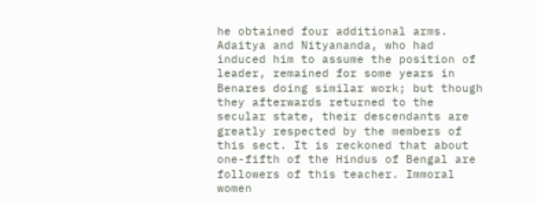he obtained four additional arms. Adaitya and Nityananda, who had induced him to assume the position of leader, remained for some years in Benares doing similar work; but though they afterwards returned to the secular state, their descendants are greatly respected by the members of this sect. It is reckoned that about one-fifth of the Hindus of Bengal are followers of this teacher. Immoral women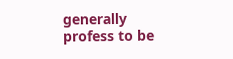generally profess to be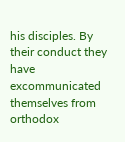his disciples. By their conduct they have excommunicated themselves from orthodox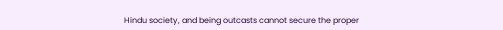Hindu society, and being outcasts cannot secure the proper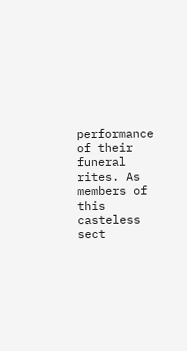performance of their funeral rites. As members of this casteless sect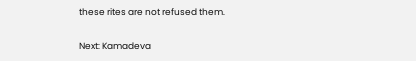these rites are not refused them.

Next: Kamadeva